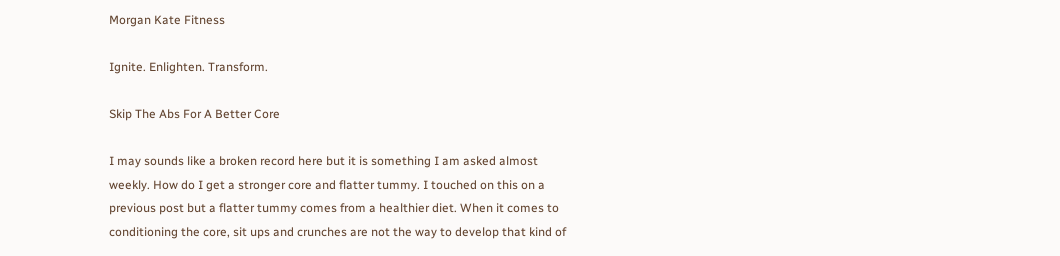Morgan Kate Fitness

Ignite. Enlighten. Transform.

Skip The Abs For A Better Core

I may sounds like a broken record here but it is something I am asked almost weekly. How do I get a stronger core and flatter tummy. I touched on this on a previous post but a flatter tummy comes from a healthier diet. When it comes to conditioning the core, sit ups and crunches are not the way to develop that kind of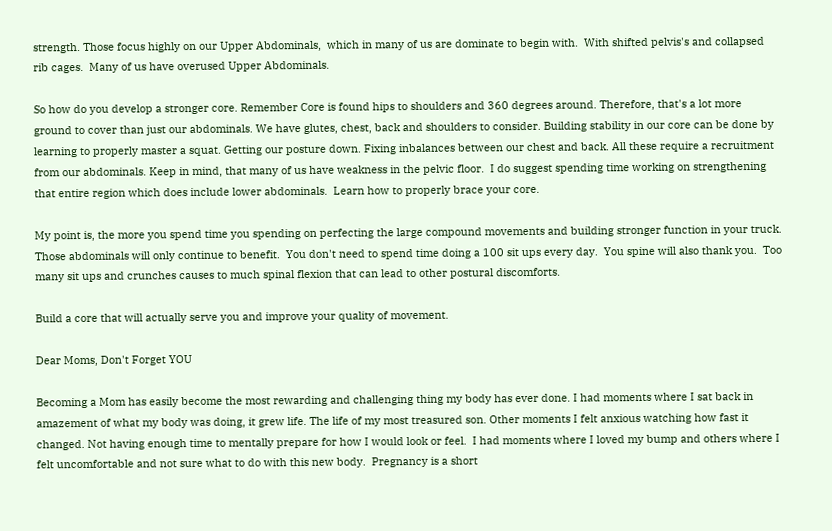strength. Those focus highly on our Upper Abdominals,  which in many of us are dominate to begin with.  With shifted pelvis's and collapsed rib cages.  Many of us have overused Upper Abdominals.

So how do you develop a stronger core. Remember Core is found hips to shoulders and 360 degrees around. Therefore, that's a lot more ground to cover than just our abdominals. We have glutes, chest, back and shoulders to consider. Building stability in our core can be done by learning to properly master a squat. Getting our posture down. Fixing inbalances between our chest and back. All these require a recruitment from our abdominals. Keep in mind, that many of us have weakness in the pelvic floor.  I do suggest spending time working on strengthening that entire region which does include lower abdominals.  Learn how to properly brace your core.

My point is, the more you spend time you spending on perfecting the large compound movements and building stronger function in your truck.  Those abdominals will only continue to benefit.  You don't need to spend time doing a 100 sit ups every day.  You spine will also thank you.  Too many sit ups and crunches causes to much spinal flexion that can lead to other postural discomforts.

Build a core that will actually serve you and improve your quality of movement.

Dear Moms, Don't Forget YOU

Becoming a Mom has easily become the most rewarding and challenging thing my body has ever done. I had moments where I sat back in amazement of what my body was doing, it grew life. The life of my most treasured son. Other moments I felt anxious watching how fast it changed. Not having enough time to mentally prepare for how I would look or feel.  I had moments where I loved my bump and others where I felt uncomfortable and not sure what to do with this new body.  Pregnancy is a short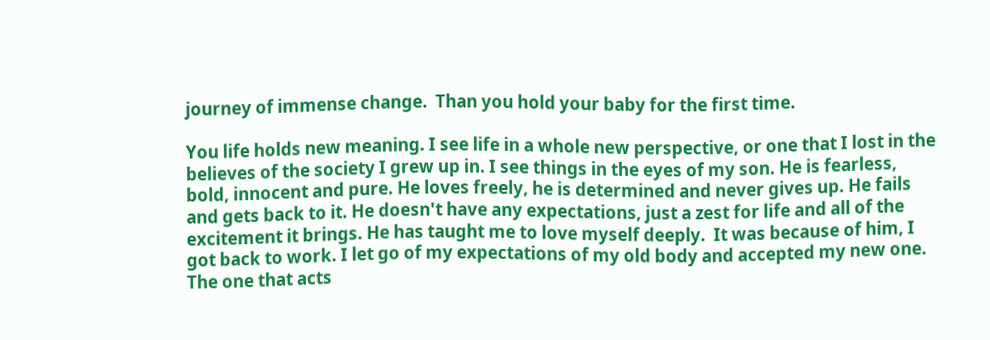journey of immense change.  Than you hold your baby for the first time.

You life holds new meaning. I see life in a whole new perspective, or one that I lost in the believes of the society I grew up in. I see things in the eyes of my son. He is fearless, bold, innocent and pure. He loves freely, he is determined and never gives up. He fails and gets back to it. He doesn't have any expectations, just a zest for life and all of the excitement it brings. He has taught me to love myself deeply.  It was because of him, I got back to work. I let go of my expectations of my old body and accepted my new one. The one that acts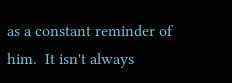as a constant reminder of him.  It isn't always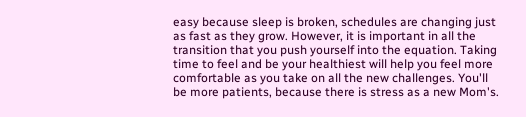easy because sleep is broken, schedules are changing just as fast as they grow. However, it is important in all the transition that you push yourself into the equation. Taking time to feel and be your healthiest will help you feel more comfortable as you take on all the new challenges. You'll be more patients, because there is stress as a new Mom's.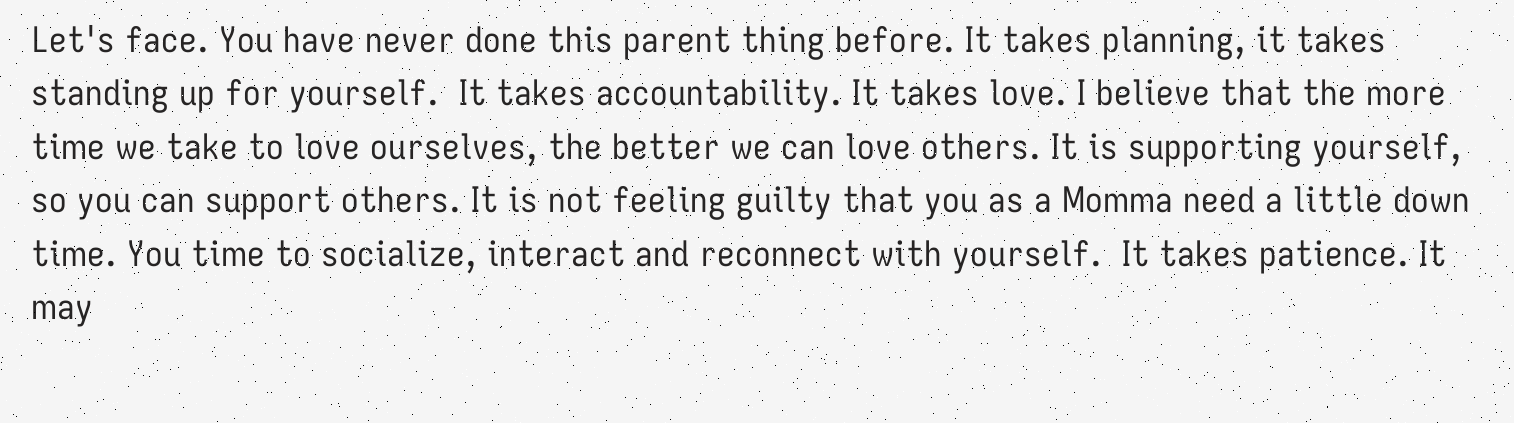Let's face. You have never done this parent thing before. It takes planning, it takes standing up for yourself.  It takes accountability. It takes love. I believe that the more time we take to love ourselves, the better we can love others. It is supporting yourself, so you can support others. It is not feeling guilty that you as a Momma need a little down time. You time to socialize, interact and reconnect with yourself.  It takes patience. It may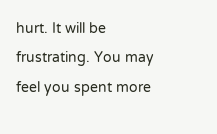hurt. It will be frustrating. You may feel you spent more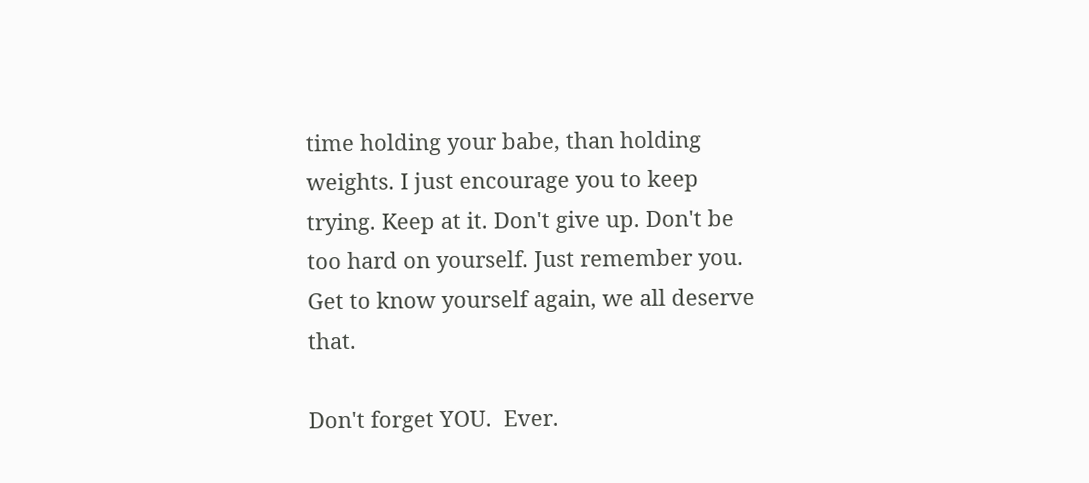time holding your babe, than holding weights. I just encourage you to keep trying. Keep at it. Don't give up. Don't be too hard on yourself. Just remember you. Get to know yourself again, we all deserve that.

Don't forget YOU.  Ever.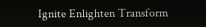Ignite Enlighten Transform